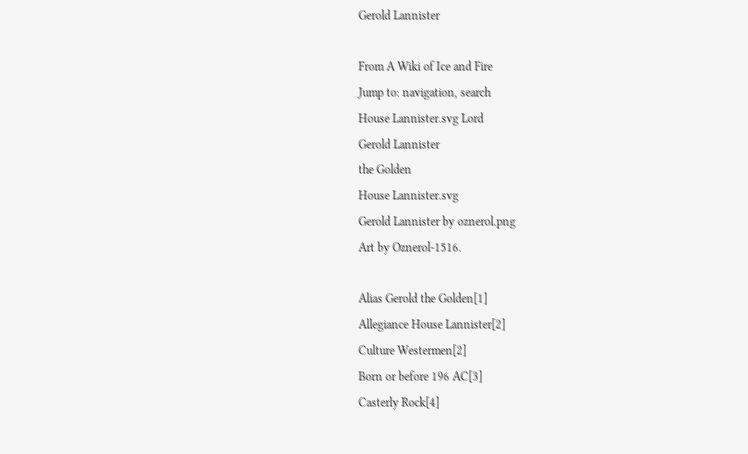Gerold Lannister

From A Wiki of Ice and Fire
Jump to: navigation, search
House Lannister.svg Lord
Gerold Lannister
the Golden
House Lannister.svg
Gerold Lannister by oznerol.png
Art by Oznerol-1516.

Alias Gerold the Golden[1]
Allegiance House Lannister[2]
Culture Westermen[2]
Born or before 196 AC[3]
Casterly Rock[4]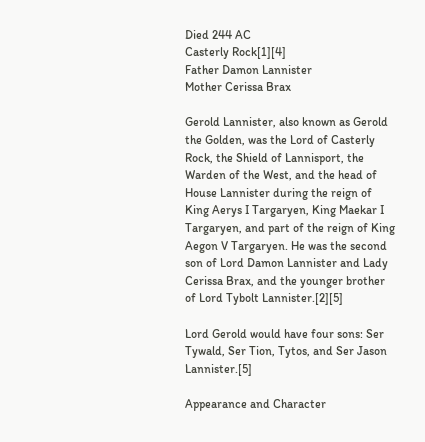Died 244 AC
Casterly Rock[1][4]
Father Damon Lannister
Mother Cerissa Brax

Gerold Lannister, also known as Gerold the Golden, was the Lord of Casterly Rock, the Shield of Lannisport, the Warden of the West, and the head of House Lannister during the reign of King Aerys I Targaryen, King Maekar I Targaryen, and part of the reign of King Aegon V Targaryen. He was the second son of Lord Damon Lannister and Lady Cerissa Brax, and the younger brother of Lord Tybolt Lannister.[2][5]

Lord Gerold would have four sons: Ser Tywald, Ser Tion, Tytos, and Ser Jason Lannister.[5]

Appearance and Character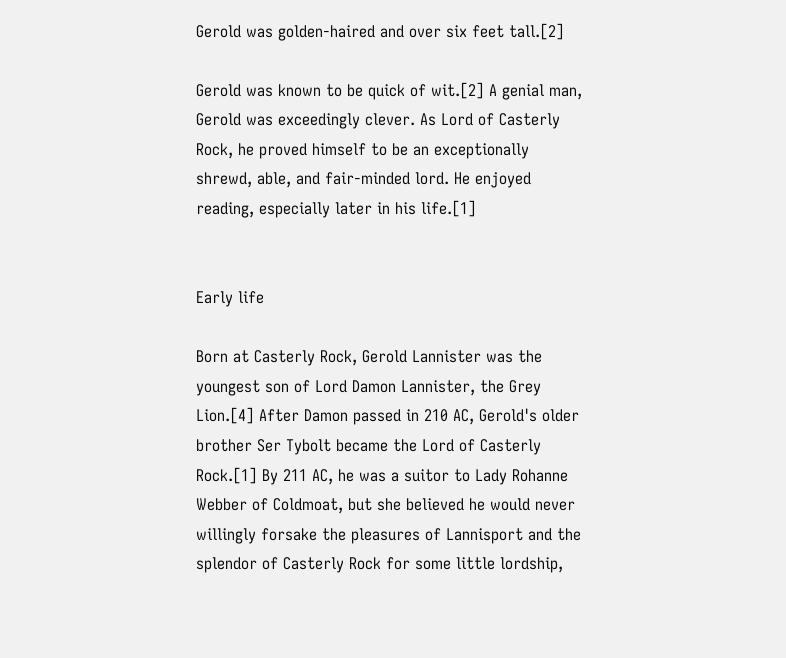Gerold was golden-haired and over six feet tall.[2]

Gerold was known to be quick of wit.[2] A genial man, Gerold was exceedingly clever. As Lord of Casterly Rock, he proved himself to be an exceptionally shrewd, able, and fair-minded lord. He enjoyed reading, especially later in his life.[1]


Early life

Born at Casterly Rock, Gerold Lannister was the youngest son of Lord Damon Lannister, the Grey Lion.[4] After Damon passed in 210 AC, Gerold's older brother Ser Tybolt became the Lord of Casterly Rock.[1] By 211 AC, he was a suitor to Lady Rohanne Webber of Coldmoat, but she believed he would never willingly forsake the pleasures of Lannisport and the splendor of Casterly Rock for some little lordship,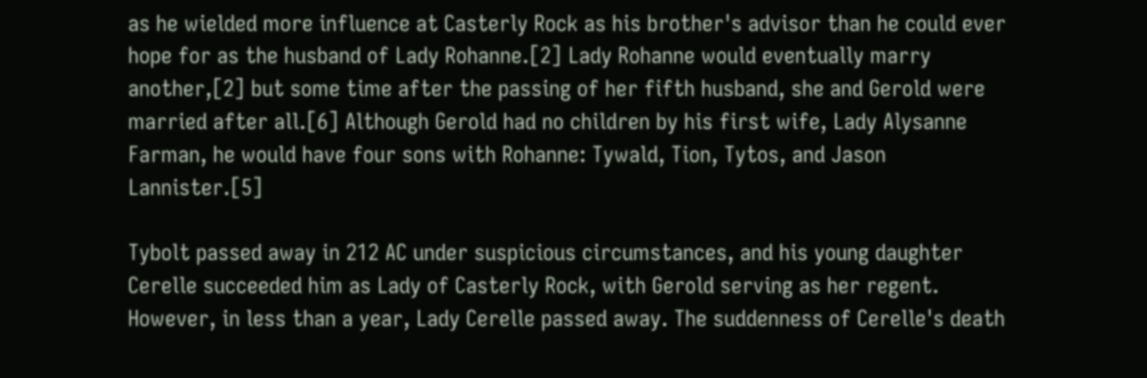as he wielded more influence at Casterly Rock as his brother's advisor than he could ever hope for as the husband of Lady Rohanne.[2] Lady Rohanne would eventually marry another,[2] but some time after the passing of her fifth husband, she and Gerold were married after all.[6] Although Gerold had no children by his first wife, Lady Alysanne Farman, he would have four sons with Rohanne: Tywald, Tion, Tytos, and Jason Lannister.[5]

Tybolt passed away in 212 AC under suspicious circumstances, and his young daughter Cerelle succeeded him as Lady of Casterly Rock, with Gerold serving as her regent. However, in less than a year, Lady Cerelle passed away. The suddenness of Cerelle's death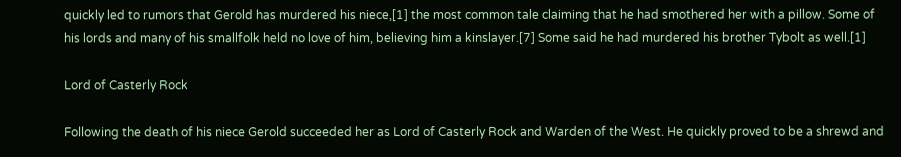quickly led to rumors that Gerold has murdered his niece,[1] the most common tale claiming that he had smothered her with a pillow. Some of his lords and many of his smallfolk held no love of him, believing him a kinslayer.[7] Some said he had murdered his brother Tybolt as well.[1]

Lord of Casterly Rock

Following the death of his niece Gerold succeeded her as Lord of Casterly Rock and Warden of the West. He quickly proved to be a shrewd and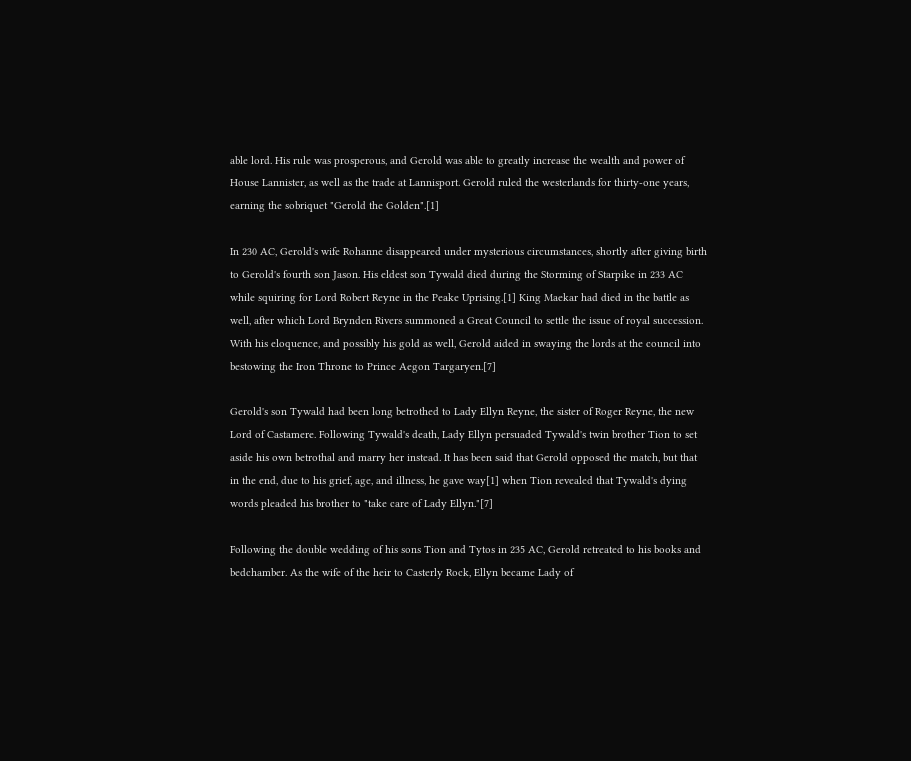able lord. His rule was prosperous, and Gerold was able to greatly increase the wealth and power of House Lannister, as well as the trade at Lannisport. Gerold ruled the westerlands for thirty-one years, earning the sobriquet "Gerold the Golden".[1]

In 230 AC, Gerold's wife Rohanne disappeared under mysterious circumstances, shortly after giving birth to Gerold's fourth son Jason. His eldest son Tywald died during the Storming of Starpike in 233 AC while squiring for Lord Robert Reyne in the Peake Uprising.[1] King Maekar had died in the battle as well, after which Lord Brynden Rivers summoned a Great Council to settle the issue of royal succession. With his eloquence, and possibly his gold as well, Gerold aided in swaying the lords at the council into bestowing the Iron Throne to Prince Aegon Targaryen.[7]

Gerold's son Tywald had been long betrothed to Lady Ellyn Reyne, the sister of Roger Reyne, the new Lord of Castamere. Following Tywald's death, Lady Ellyn persuaded Tywald's twin brother Tion to set aside his own betrothal and marry her instead. It has been said that Gerold opposed the match, but that in the end, due to his grief, age, and illness, he gave way[1] when Tion revealed that Tywald's dying words pleaded his brother to "take care of Lady Ellyn."[7]

Following the double wedding of his sons Tion and Tytos in 235 AC, Gerold retreated to his books and bedchamber. As the wife of the heir to Casterly Rock, Ellyn became Lady of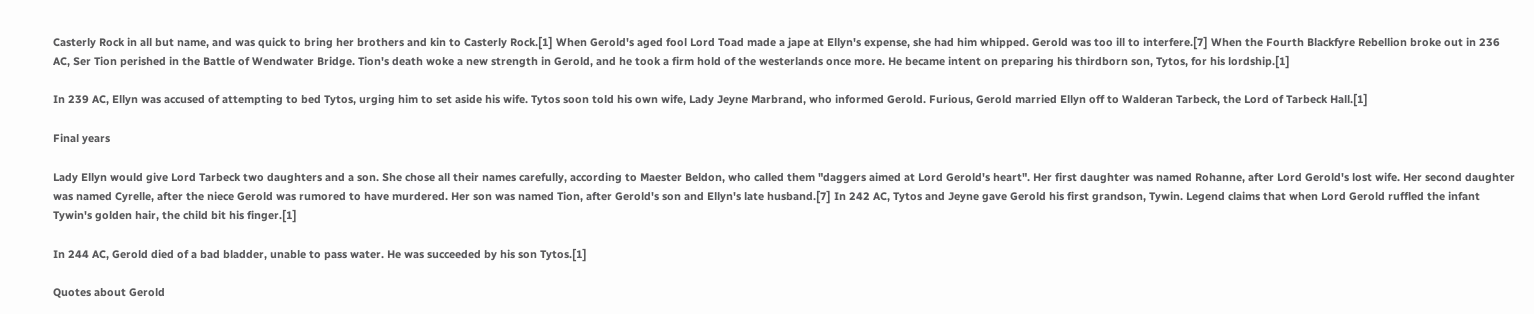Casterly Rock in all but name, and was quick to bring her brothers and kin to Casterly Rock.[1] When Gerold's aged fool Lord Toad made a jape at Ellyn's expense, she had him whipped. Gerold was too ill to interfere.[7] When the Fourth Blackfyre Rebellion broke out in 236 AC, Ser Tion perished in the Battle of Wendwater Bridge. Tion's death woke a new strength in Gerold, and he took a firm hold of the westerlands once more. He became intent on preparing his thirdborn son, Tytos, for his lordship.[1]

In 239 AC, Ellyn was accused of attempting to bed Tytos, urging him to set aside his wife. Tytos soon told his own wife, Lady Jeyne Marbrand, who informed Gerold. Furious, Gerold married Ellyn off to Walderan Tarbeck, the Lord of Tarbeck Hall.[1]

Final years

Lady Ellyn would give Lord Tarbeck two daughters and a son. She chose all their names carefully, according to Maester Beldon, who called them "daggers aimed at Lord Gerold's heart". Her first daughter was named Rohanne, after Lord Gerold's lost wife. Her second daughter was named Cyrelle, after the niece Gerold was rumored to have murdered. Her son was named Tion, after Gerold's son and Ellyn's late husband.[7] In 242 AC, Tytos and Jeyne gave Gerold his first grandson, Tywin. Legend claims that when Lord Gerold ruffled the infant Tywin's golden hair, the child bit his finger.[1]

In 244 AC, Gerold died of a bad bladder, unable to pass water. He was succeeded by his son Tytos.[1]

Quotes about Gerold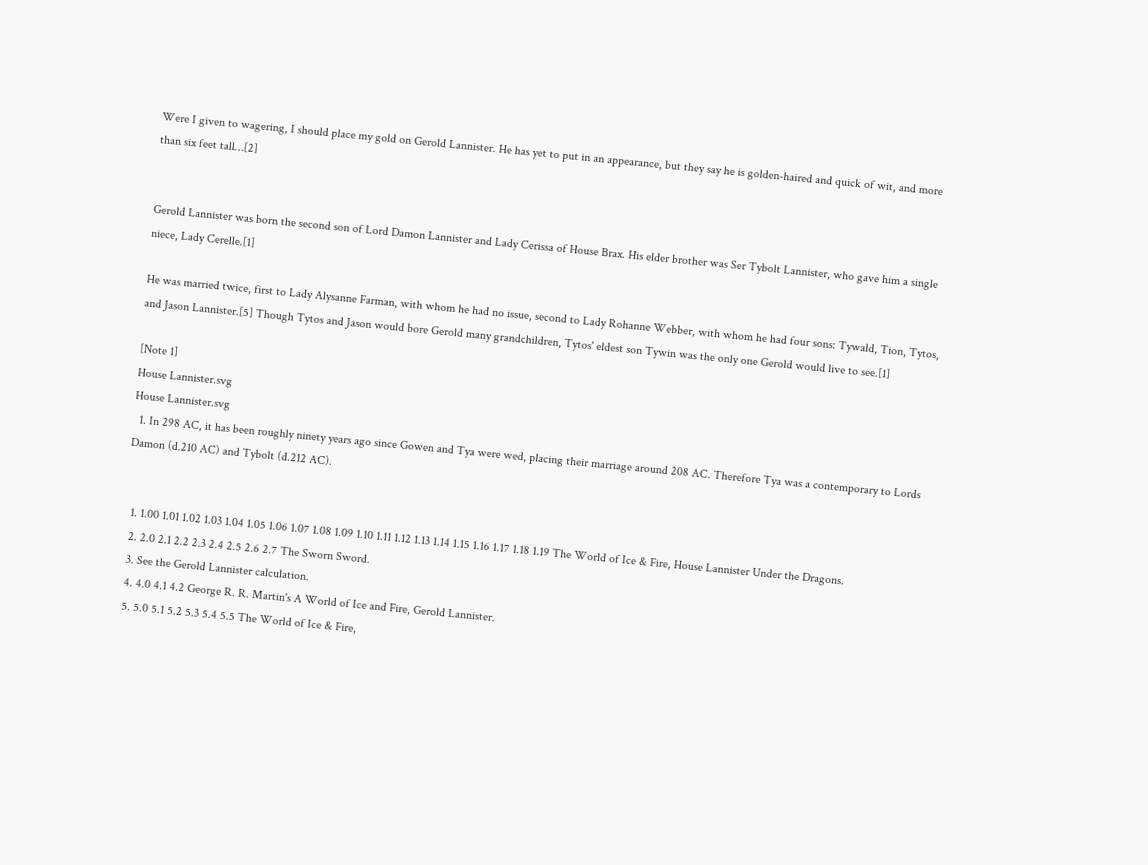Were I given to wagering, I should place my gold on Gerold Lannister. He has yet to put in an appearance, but they say he is golden-haired and quick of wit, and more than six feet tall…[2]


Gerold Lannister was born the second son of Lord Damon Lannister and Lady Cerissa of House Brax. His elder brother was Ser Tybolt Lannister, who gave him a single niece, Lady Cerelle.[1]

He was married twice, first to Lady Alysanne Farman, with whom he had no issue, second to Lady Rohanne Webber, with whom he had four sons: Tywald, Tion, Tytos, and Jason Lannister.[5] Though Tytos and Jason would bore Gerold many grandchildren, Tytos' eldest son Tywin was the only one Gerold would live to see.[1]

[Note 1]
House Lannister.svg
House Lannister.svg
  1. In 298 AC, it has been roughly ninety years ago since Gowen and Tya were wed, placing their marriage around 208 AC. Therefore Tya was a contemporary to Lords Damon (d.210 AC) and Tybolt (d.212 AC).


  1. 1.00 1.01 1.02 1.03 1.04 1.05 1.06 1.07 1.08 1.09 1.10 1.11 1.12 1.13 1.14 1.15 1.16 1.17 1.18 1.19 The World of Ice & Fire, House Lannister Under the Dragons.
  2. 2.0 2.1 2.2 2.3 2.4 2.5 2.6 2.7 The Sworn Sword.
  3. See the Gerold Lannister calculation.
  4. 4.0 4.1 4.2 George R. R. Martin's A World of Ice and Fire, Gerold Lannister.
  5. 5.0 5.1 5.2 5.3 5.4 5.5 The World of Ice & Fire,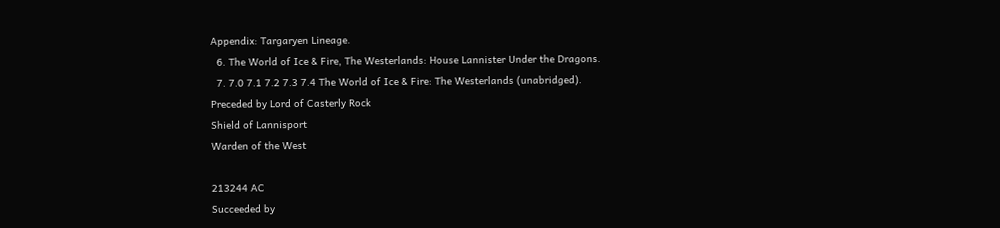Appendix: Targaryen Lineage.
  6. The World of Ice & Fire, The Westerlands: House Lannister Under the Dragons.
  7. 7.0 7.1 7.2 7.3 7.4 The World of Ice & Fire: The Westerlands (unabridged).
Preceded by Lord of Casterly Rock
Shield of Lannisport
Warden of the West

213244 AC
Succeeded by